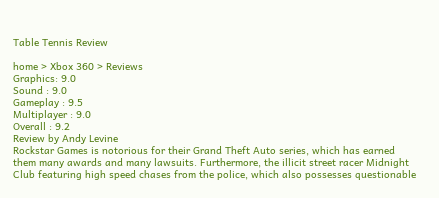Table Tennis Review

home > Xbox 360 > Reviews
Graphics: 9.0
Sound : 9.0
Gameplay : 9.5
Multiplayer : 9.0
Overall : 9.2
Review by Andy Levine
Rockstar Games is notorious for their Grand Theft Auto series, which has earned them many awards and many lawsuits. Furthermore, the illicit street racer Midnight Club featuring high speed chases from the police, which also possesses questionable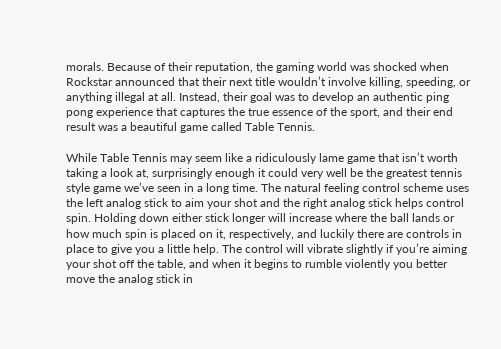morals. Because of their reputation, the gaming world was shocked when Rockstar announced that their next title wouldn’t involve killing, speeding, or anything illegal at all. Instead, their goal was to develop an authentic ping pong experience that captures the true essence of the sport, and their end result was a beautiful game called Table Tennis.

While Table Tennis may seem like a ridiculously lame game that isn’t worth taking a look at, surprisingly enough it could very well be the greatest tennis style game we’ve seen in a long time. The natural feeling control scheme uses the left analog stick to aim your shot and the right analog stick helps control spin. Holding down either stick longer will increase where the ball lands or how much spin is placed on it, respectively, and luckily there are controls in place to give you a little help. The control will vibrate slightly if you’re aiming your shot off the table, and when it begins to rumble violently you better move the analog stick in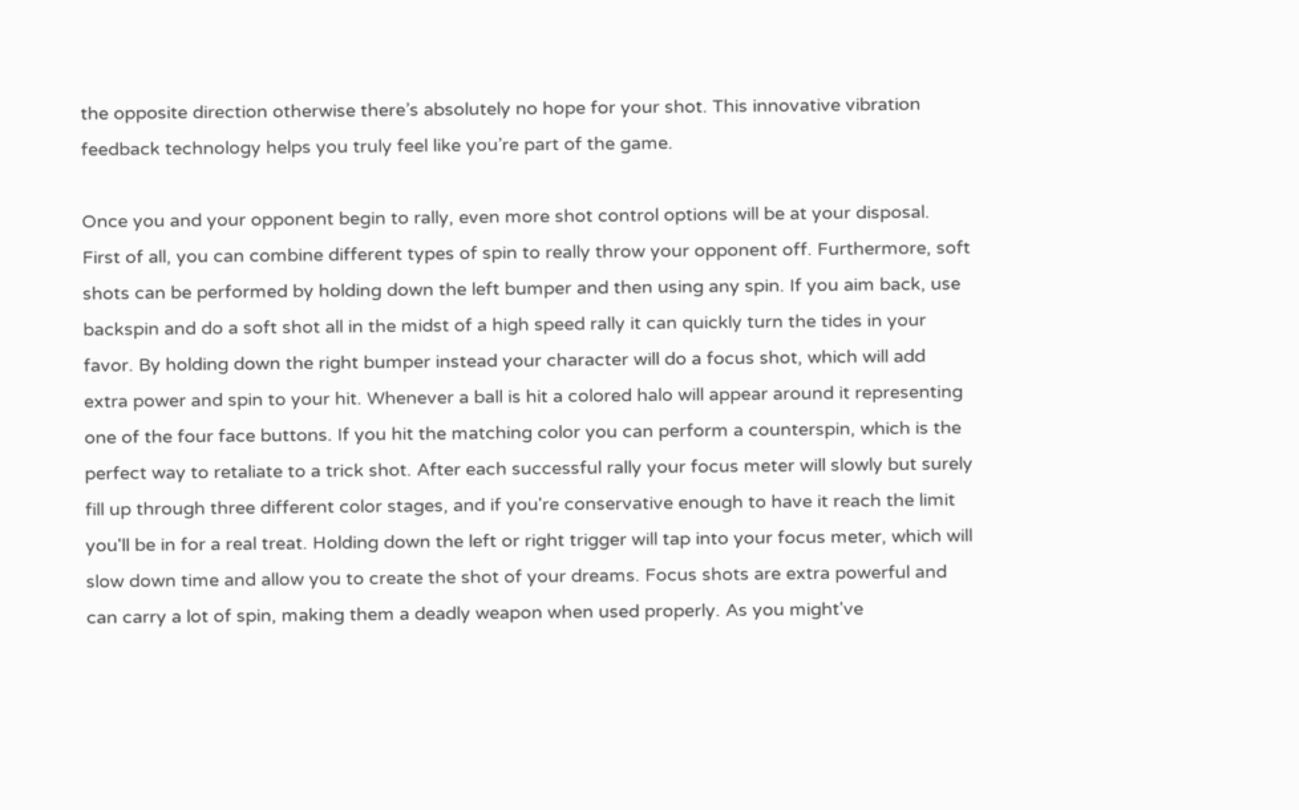the opposite direction otherwise there’s absolutely no hope for your shot. This innovative vibration feedback technology helps you truly feel like you’re part of the game.

Once you and your opponent begin to rally, even more shot control options will be at your disposal. First of all, you can combine different types of spin to really throw your opponent off. Furthermore, soft shots can be performed by holding down the left bumper and then using any spin. If you aim back, use backspin and do a soft shot all in the midst of a high speed rally it can quickly turn the tides in your favor. By holding down the right bumper instead your character will do a focus shot, which will add extra power and spin to your hit. Whenever a ball is hit a colored halo will appear around it representing one of the four face buttons. If you hit the matching color you can perform a counterspin, which is the perfect way to retaliate to a trick shot. After each successful rally your focus meter will slowly but surely fill up through three different color stages, and if you're conservative enough to have it reach the limit you'll be in for a real treat. Holding down the left or right trigger will tap into your focus meter, which will slow down time and allow you to create the shot of your dreams. Focus shots are extra powerful and can carry a lot of spin, making them a deadly weapon when used properly. As you might've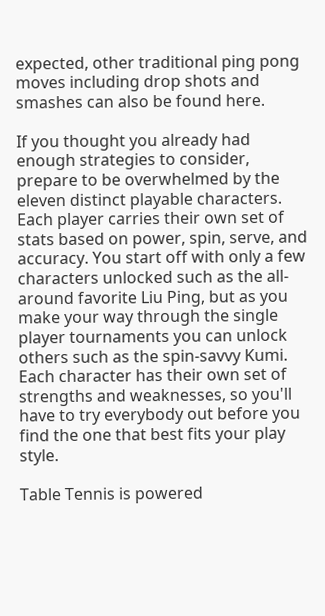expected, other traditional ping pong moves including drop shots and smashes can also be found here.

If you thought you already had enough strategies to consider, prepare to be overwhelmed by the eleven distinct playable characters. Each player carries their own set of stats based on power, spin, serve, and accuracy. You start off with only a few characters unlocked such as the all-around favorite Liu Ping, but as you make your way through the single player tournaments you can unlock others such as the spin-savvy Kumi. Each character has their own set of strengths and weaknesses, so you'll have to try everybody out before you find the one that best fits your play style.

Table Tennis is powered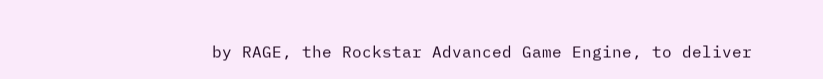by RAGE, the Rockstar Advanced Game Engine, to deliver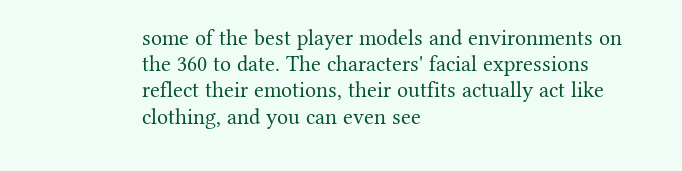some of the best player models and environments on the 360 to date. The characters' facial expressions reflect their emotions, their outfits actually act like clothing, and you can even see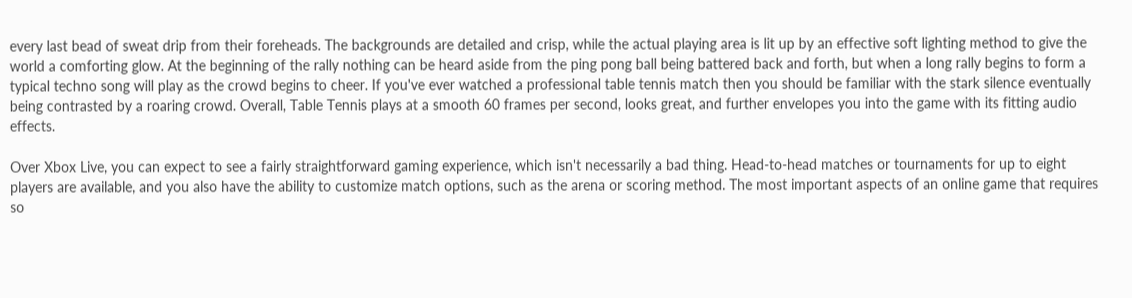every last bead of sweat drip from their foreheads. The backgrounds are detailed and crisp, while the actual playing area is lit up by an effective soft lighting method to give the world a comforting glow. At the beginning of the rally nothing can be heard aside from the ping pong ball being battered back and forth, but when a long rally begins to form a typical techno song will play as the crowd begins to cheer. If you've ever watched a professional table tennis match then you should be familiar with the stark silence eventually being contrasted by a roaring crowd. Overall, Table Tennis plays at a smooth 60 frames per second, looks great, and further envelopes you into the game with its fitting audio effects.

Over Xbox Live, you can expect to see a fairly straightforward gaming experience, which isn't necessarily a bad thing. Head-to-head matches or tournaments for up to eight players are available, and you also have the ability to customize match options, such as the arena or scoring method. The most important aspects of an online game that requires so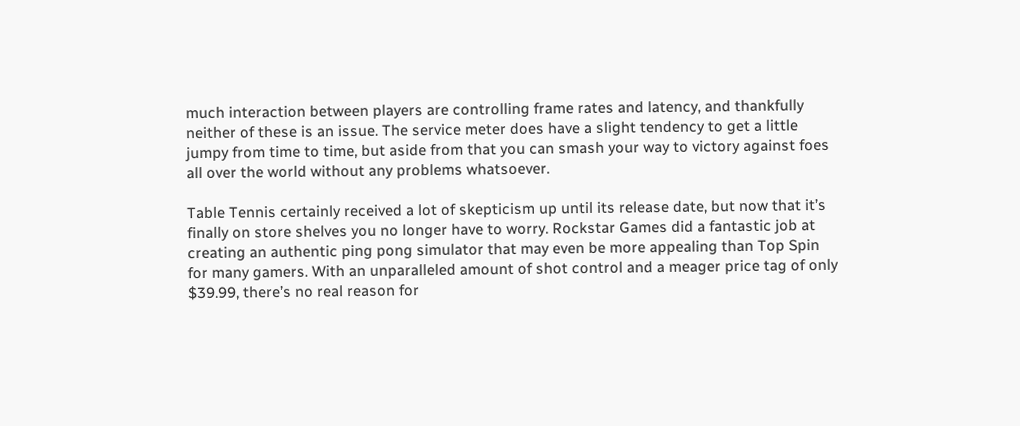much interaction between players are controlling frame rates and latency, and thankfully neither of these is an issue. The service meter does have a slight tendency to get a little jumpy from time to time, but aside from that you can smash your way to victory against foes all over the world without any problems whatsoever.

Table Tennis certainly received a lot of skepticism up until its release date, but now that it’s finally on store shelves you no longer have to worry. Rockstar Games did a fantastic job at creating an authentic ping pong simulator that may even be more appealing than Top Spin for many gamers. With an unparalleled amount of shot control and a meager price tag of only $39.99, there’s no real reason for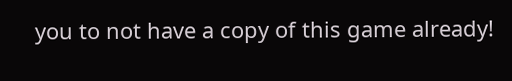you to not have a copy of this game already!